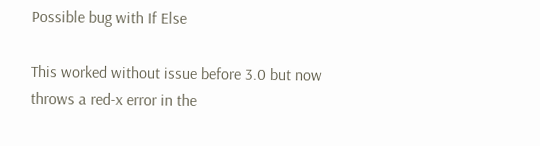Possible bug with If Else

This worked without issue before 3.0 but now throws a red-x error in the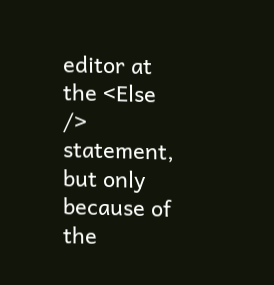editor at the <Else /> statement, but only because of the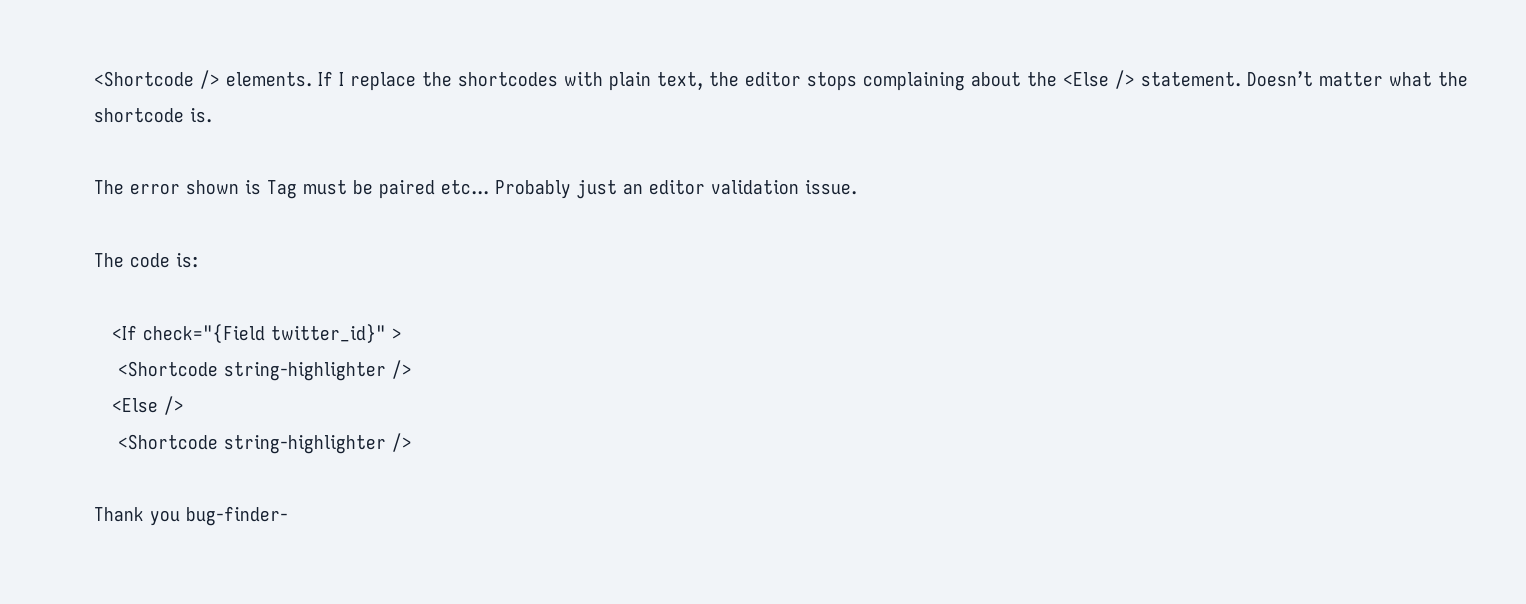<Shortcode /> elements. If I replace the shortcodes with plain text, the editor stops complaining about the <Else /> statement. Doesn’t matter what the shortcode is.

The error shown is Tag must be paired etc... Probably just an editor validation issue.

The code is:

   <If check="{Field twitter_id}" >
    <Shortcode string-highlighter />
   <Else />
    <Shortcode string-highlighter />

Thank you bug-finder-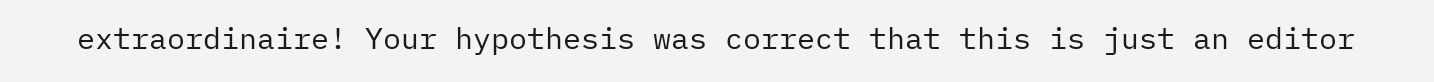extraordinaire! Your hypothesis was correct that this is just an editor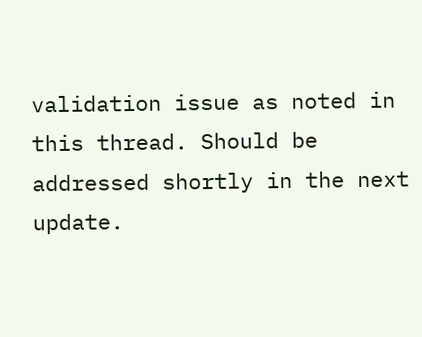validation issue as noted in this thread. Should be addressed shortly in the next update.